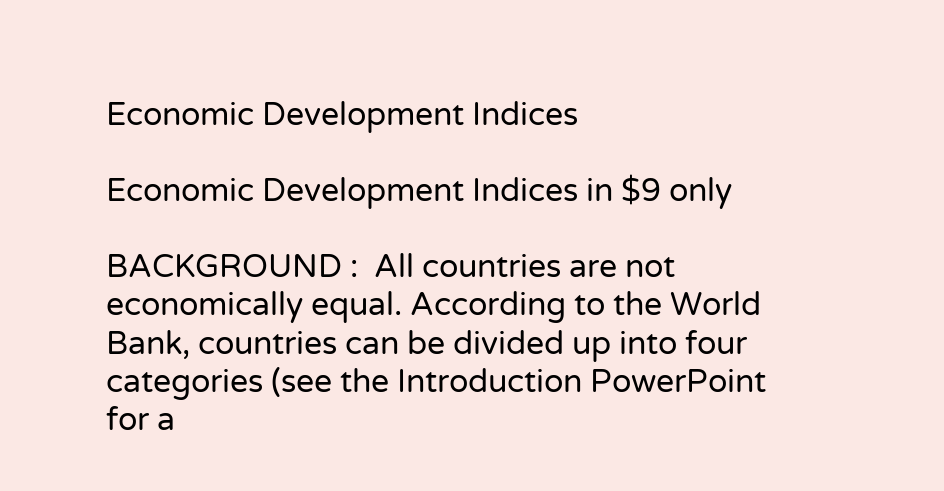Economic Development Indices

Economic Development Indices in $9 only

BACKGROUND :  All countries are not economically equal. According to the World Bank, countries can be divided up into four categories (see the Introduction PowerPoint for a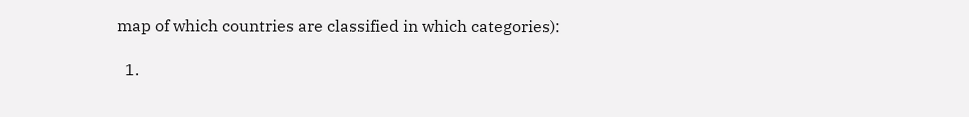map of which countries are classified in which categories):

  1.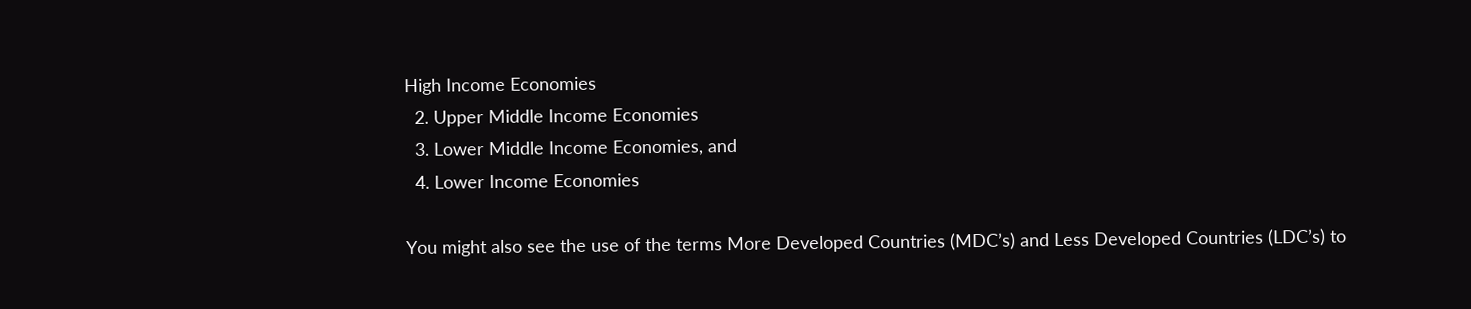High Income Economies
  2. Upper Middle Income Economies
  3. Lower Middle Income Economies, and
  4. Lower Income Economies

You might also see the use of the terms More Developed Countries (MDC’s) and Less Developed Countries (LDC’s) to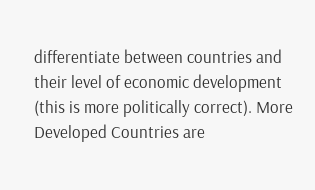differentiate between countries and their level of economic development (this is more politically correct). More Developed Countries are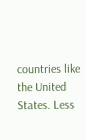countries like the United States. Less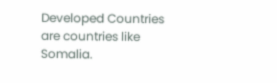Developed Countries are countries like Somalia.